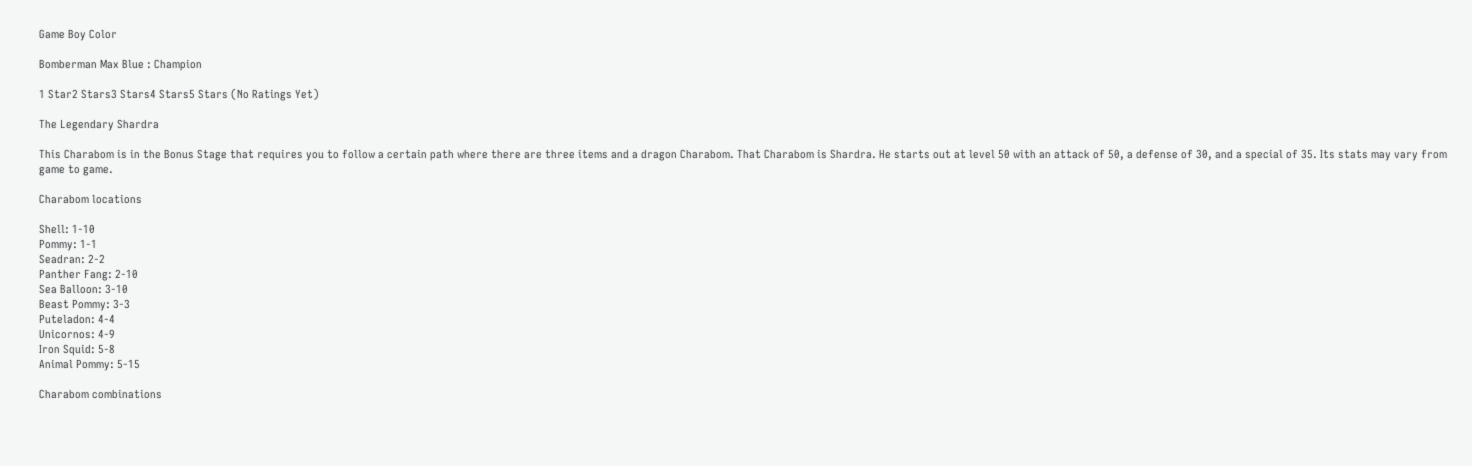Game Boy Color

Bomberman Max Blue : Champion

1 Star2 Stars3 Stars4 Stars5 Stars (No Ratings Yet)

The Legendary Shardra

This Charabom is in the Bonus Stage that requires you to follow a certain path where there are three items and a dragon Charabom. That Charabom is Shardra. He starts out at level 50 with an attack of 50, a defense of 30, and a special of 35. Its stats may vary from game to game.

Charabom locations

Shell: 1-10
Pommy: 1-1
Seadran: 2-2
Panther Fang: 2-10
Sea Balloon: 3-10
Beast Pommy: 3-3
Puteladon: 4-4
Unicornos: 4-9
Iron Squid: 5-8
Animal Pommy: 5-15

Charabom combinations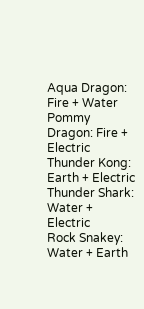Aqua Dragon: Fire + Water
Pommy Dragon: Fire + Electric
Thunder Kong: Earth + Electric
Thunder Shark: Water + Electric
Rock Snakey: Water + Earth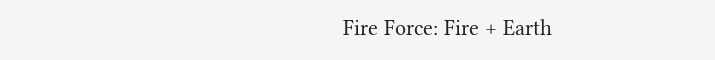Fire Force: Fire + Earth